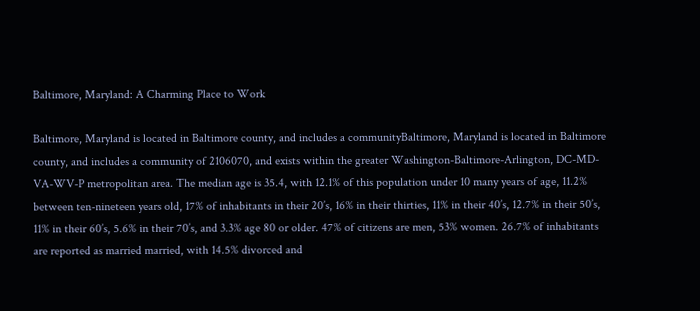Baltimore, Maryland: A Charming Place to Work

Baltimore, Maryland is located in Baltimore county, and includes a communityBaltimore, Maryland is located in Baltimore county, and includes a community of 2106070, and exists within the greater Washington-Baltimore-Arlington, DC-MD-VA-WV-P metropolitan area. The median age is 35.4, with 12.1% of this population under 10 many years of age, 11.2% between ten-nineteen years old, 17% of inhabitants in their 20’s, 16% in their thirties, 11% in their 40’s, 12.7% in their 50’s, 11% in their 60’s, 5.6% in their 70’s, and 3.3% age 80 or older. 47% of citizens are men, 53% women. 26.7% of inhabitants are reported as married married, with 14.5% divorced and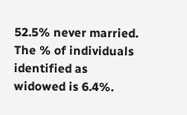52.5% never married. The % of individuals identified as widowed is 6.4%.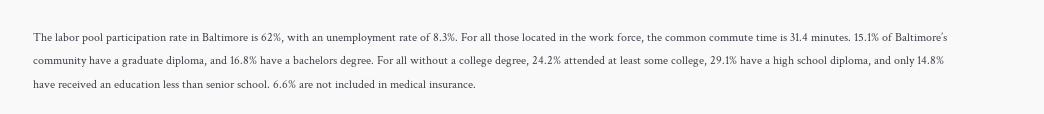The labor pool participation rate in Baltimore is 62%, with an unemployment rate of 8.3%. For all those located in the work force, the common commute time is 31.4 minutes. 15.1% of Baltimore’s community have a graduate diploma, and 16.8% have a bachelors degree. For all without a college degree, 24.2% attended at least some college, 29.1% have a high school diploma, and only 14.8% have received an education less than senior school. 6.6% are not included in medical insurance.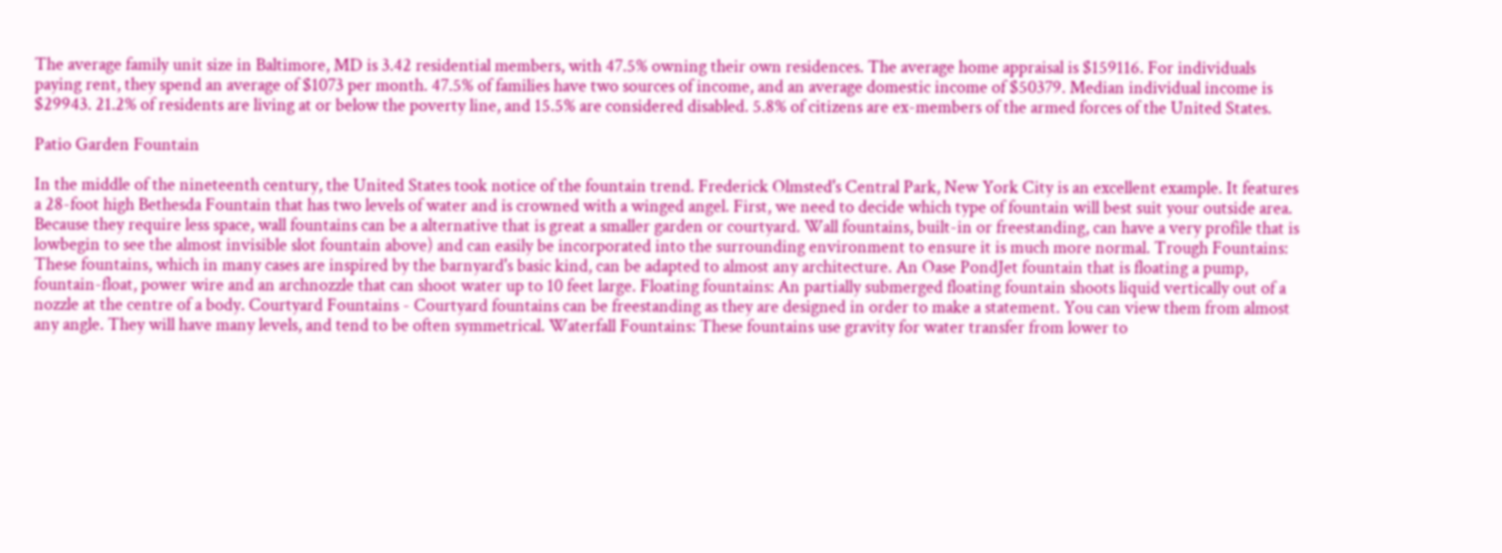The average family unit size in Baltimore, MD is 3.42 residential members, with 47.5% owning their own residences. The average home appraisal is $159116. For individuals paying rent, they spend an average of $1073 per month. 47.5% of families have two sources of income, and an average domestic income of $50379. Median individual income is $29943. 21.2% of residents are living at or below the poverty line, and 15.5% are considered disabled. 5.8% of citizens are ex-members of the armed forces of the United States.

Patio Garden Fountain

In the middle of the nineteenth century, the United States took notice of the fountain trend. Frederick Olmsted's Central Park, New York City is an excellent example. It features a 28-foot high Bethesda Fountain that has two levels of water and is crowned with a winged angel. First, we need to decide which type of fountain will best suit your outside area. Because they require less space, wall fountains can be a alternative that is great a smaller garden or courtyard. Wall fountains, built-in or freestanding, can have a very profile that is lowbegin to see the almost invisible slot fountain above) and can easily be incorporated into the surrounding environment to ensure it is much more normal. Trough Fountains: These fountains, which in many cases are inspired by the barnyard's basic kind, can be adapted to almost any architecture. An Oase PondJet fountain that is floating a pump, fountain-float, power wire and an archnozzle that can shoot water up to 10 feet large. Floating fountains: An partially submerged floating fountain shoots liquid vertically out of a nozzle at the centre of a body. Courtyard Fountains - Courtyard fountains can be freestanding as they are designed in order to make a statement. You can view them from almost any angle. They will have many levels, and tend to be often symmetrical. Waterfall Fountains: These fountains use gravity for water transfer from lower to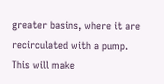greater basins, where it are recirculated with a pump. This will make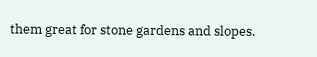them great for stone gardens and slopes.